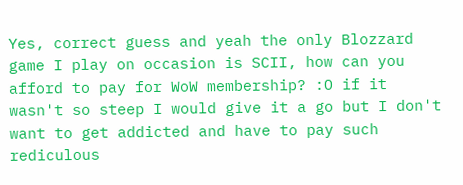Yes, correct guess and yeah the only Blozzard game I play on occasion is SCII, how can you afford to pay for WoW membership? :O if it wasn't so steep I would give it a go but I don't want to get addicted and have to pay such rediculous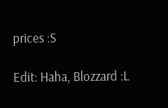prices :S

Edit: Haha, Blozzard :L